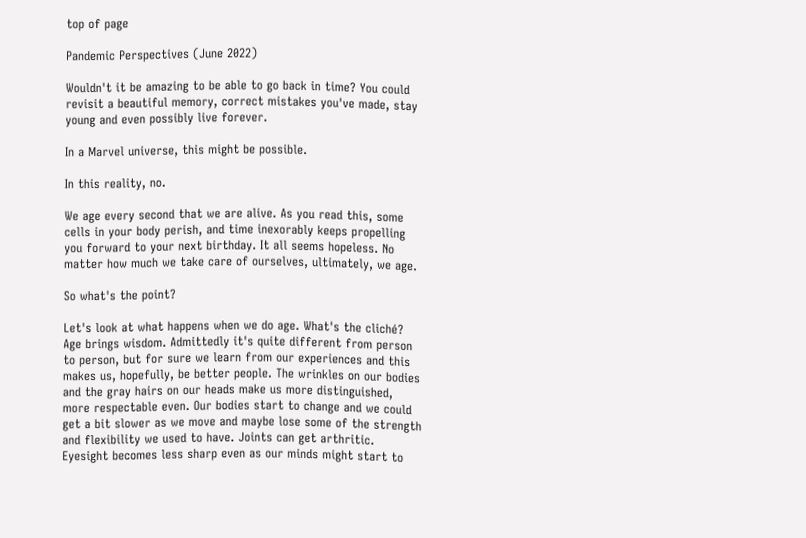top of page

Pandemic Perspectives (June 2022)

Wouldn't it be amazing to be able to go back in time? You could revisit a beautiful memory, correct mistakes you've made, stay young and even possibly live forever.

In a Marvel universe, this might be possible.

In this reality, no.

We age every second that we are alive. As you read this, some cells in your body perish, and time inexorably keeps propelling you forward to your next birthday. It all seems hopeless. No matter how much we take care of ourselves, ultimately, we age.

So what's the point?

Let's look at what happens when we do age. What's the cliché? Age brings wisdom. Admittedly it's quite different from person to person, but for sure we learn from our experiences and this makes us, hopefully, be better people. The wrinkles on our bodies and the gray hairs on our heads make us more distinguished, more respectable even. Our bodies start to change and we could get a bit slower as we move and maybe lose some of the strength and flexibility we used to have. Joints can get arthritic. Eyesight becomes less sharp even as our minds might start to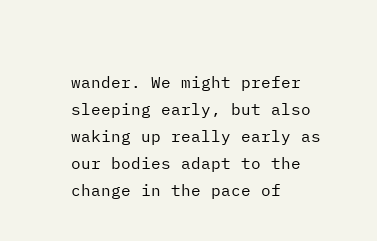wander. We might prefer sleeping early, but also waking up really early as our bodies adapt to the change in the pace of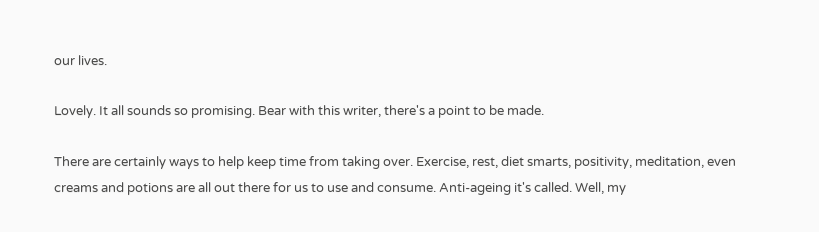our lives.

Lovely. It all sounds so promising. Bear with this writer, there's a point to be made.

There are certainly ways to help keep time from taking over. Exercise, rest, diet smarts, positivity, meditation, even creams and potions are all out there for us to use and consume. Anti-ageing it's called. Well, my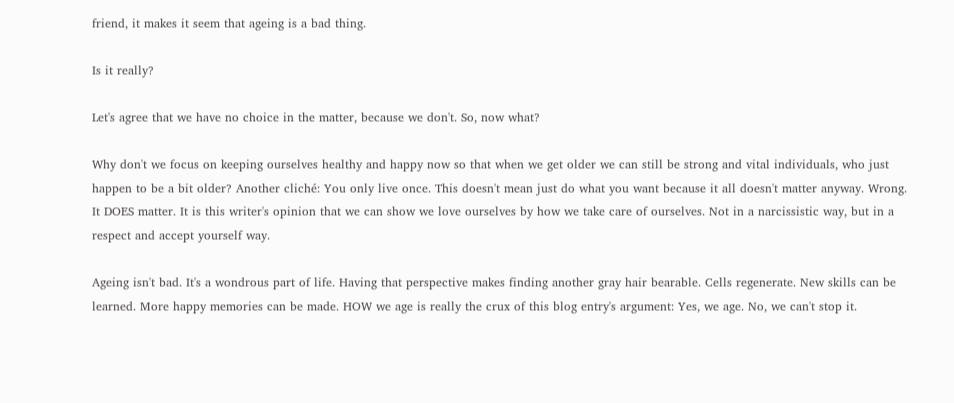friend, it makes it seem that ageing is a bad thing.

Is it really?

Let's agree that we have no choice in the matter, because we don't. So, now what?

Why don't we focus on keeping ourselves healthy and happy now so that when we get older we can still be strong and vital individuals, who just happen to be a bit older? Another cliché: You only live once. This doesn't mean just do what you want because it all doesn't matter anyway. Wrong. It DOES matter. It is this writer's opinion that we can show we love ourselves by how we take care of ourselves. Not in a narcissistic way, but in a respect and accept yourself way.

Ageing isn't bad. It's a wondrous part of life. Having that perspective makes finding another gray hair bearable. Cells regenerate. New skills can be learned. More happy memories can be made. HOW we age is really the crux of this blog entry's argument: Yes, we age. No, we can't stop it.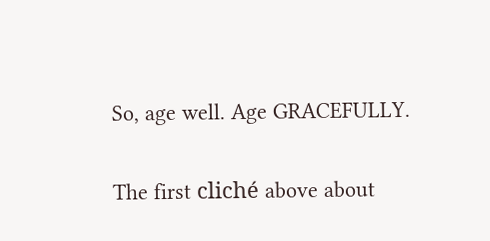So, age well. Age GRACEFULLY.

The first cliché above about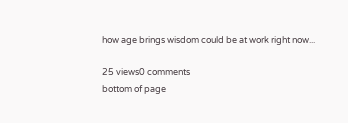how age brings wisdom could be at work right now...

25 views0 comments
bottom of page